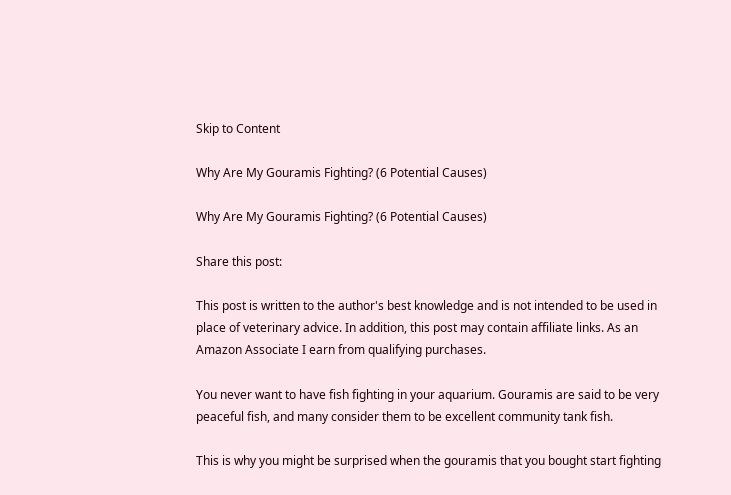Skip to Content

Why Are My Gouramis Fighting? (6 Potential Causes)

Why Are My Gouramis Fighting? (6 Potential Causes)

Share this post:

This post is written to the author's best knowledge and is not intended to be used in place of veterinary advice. In addition, this post may contain affiliate links. As an Amazon Associate I earn from qualifying purchases.

You never want to have fish fighting in your aquarium. Gouramis are said to be very peaceful fish, and many consider them to be excellent community tank fish.

This is why you might be surprised when the gouramis that you bought start fighting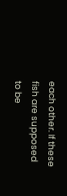each other. If these fish are supposed to be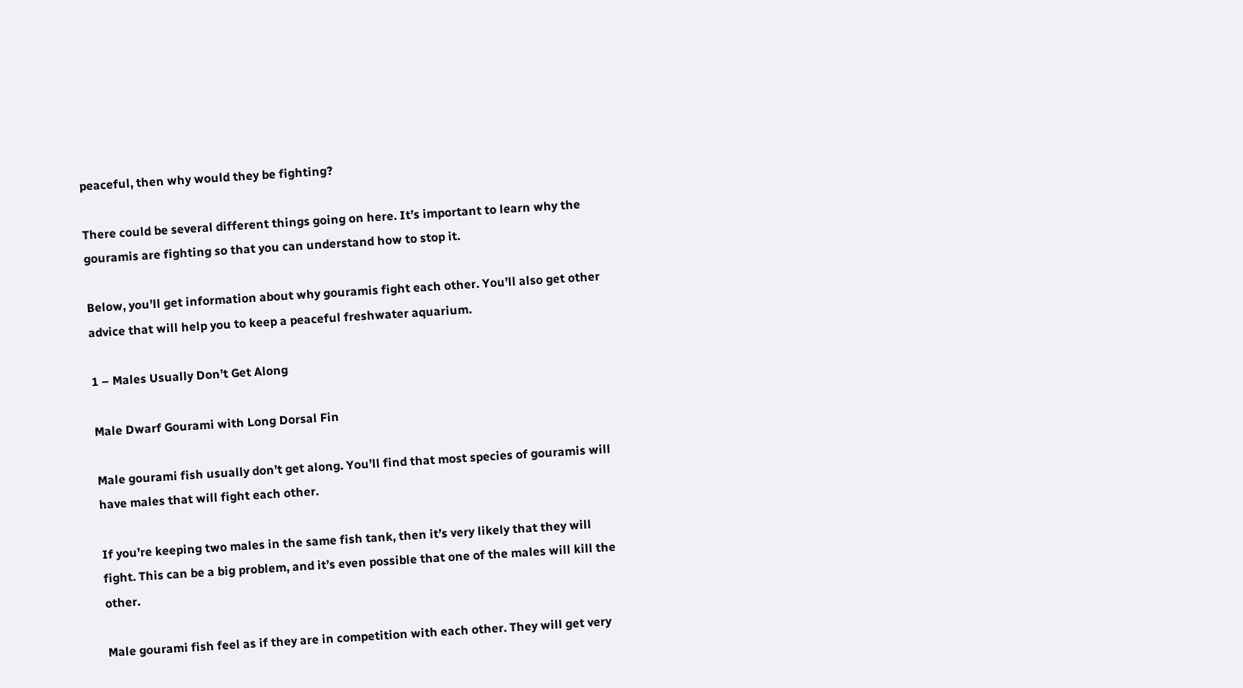peaceful, then why would they be fighting?

There could be several different things going on here. It’s important to learn why the gouramis are fighting so that you can understand how to stop it.

Below, you’ll get information about why gouramis fight each other. You’ll also get other advice that will help you to keep a peaceful freshwater aquarium.

1 – Males Usually Don’t Get Along

Male Dwarf Gourami with Long Dorsal Fin

Male gourami fish usually don’t get along. You’ll find that most species of gouramis will have males that will fight each other.

If you’re keeping two males in the same fish tank, then it’s very likely that they will fight. This can be a big problem, and it’s even possible that one of the males will kill the other.

Male gourami fish feel as if they are in competition with each other. They will get very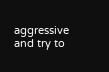aggressive and try to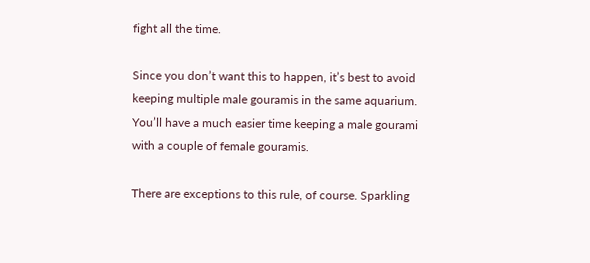fight all the time.

Since you don’t want this to happen, it’s best to avoid keeping multiple male gouramis in the same aquarium. You’ll have a much easier time keeping a male gourami with a couple of female gouramis.

There are exceptions to this rule, of course. Sparkling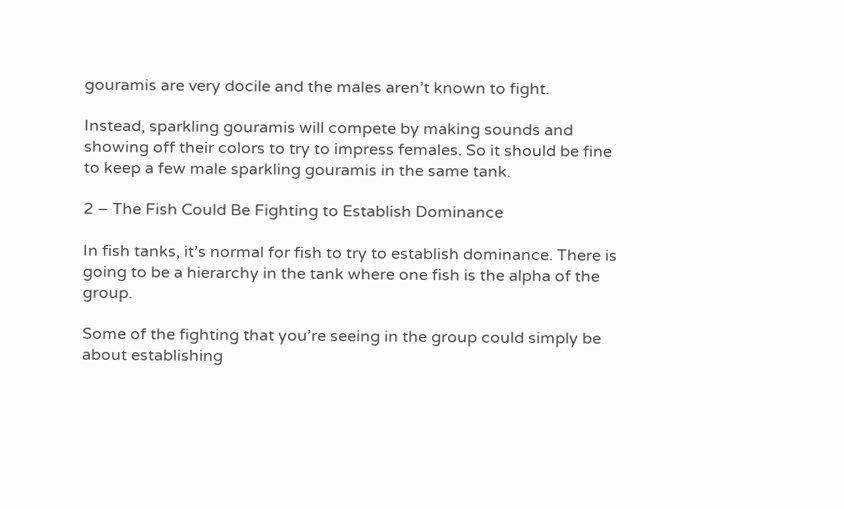gouramis are very docile and the males aren’t known to fight.

Instead, sparkling gouramis will compete by making sounds and showing off their colors to try to impress females. So it should be fine to keep a few male sparkling gouramis in the same tank.

2 – The Fish Could Be Fighting to Establish Dominance

In fish tanks, it’s normal for fish to try to establish dominance. There is going to be a hierarchy in the tank where one fish is the alpha of the group.

Some of the fighting that you’re seeing in the group could simply be about establishing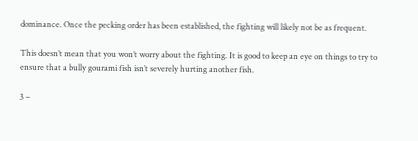dominance. Once the pecking order has been established, the fighting will likely not be as frequent.

This doesn’t mean that you won’t worry about the fighting. It is good to keep an eye on things to try to ensure that a bully gourami fish isn’t severely hurting another fish.

3 –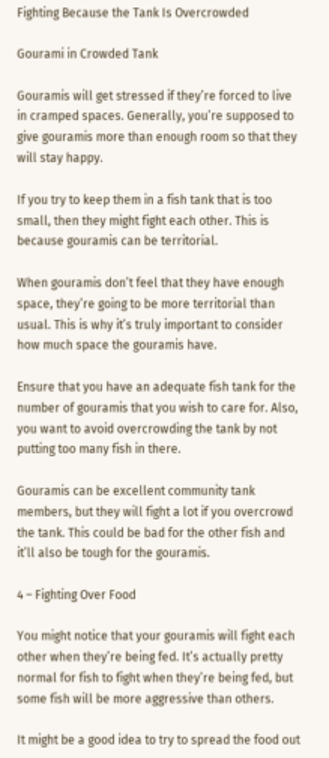Fighting Because the Tank Is Overcrowded

Gourami in Crowded Tank

Gouramis will get stressed if they’re forced to live in cramped spaces. Generally, you’re supposed to give gouramis more than enough room so that they will stay happy.

If you try to keep them in a fish tank that is too small, then they might fight each other. This is because gouramis can be territorial.

When gouramis don’t feel that they have enough space, they’re going to be more territorial than usual. This is why it’s truly important to consider how much space the gouramis have.

Ensure that you have an adequate fish tank for the number of gouramis that you wish to care for. Also, you want to avoid overcrowding the tank by not putting too many fish in there.

Gouramis can be excellent community tank members, but they will fight a lot if you overcrowd the tank. This could be bad for the other fish and it’ll also be tough for the gouramis.

4 – Fighting Over Food

You might notice that your gouramis will fight each other when they’re being fed. It’s actually pretty normal for fish to fight when they’re being fed, but some fish will be more aggressive than others.

It might be a good idea to try to spread the food out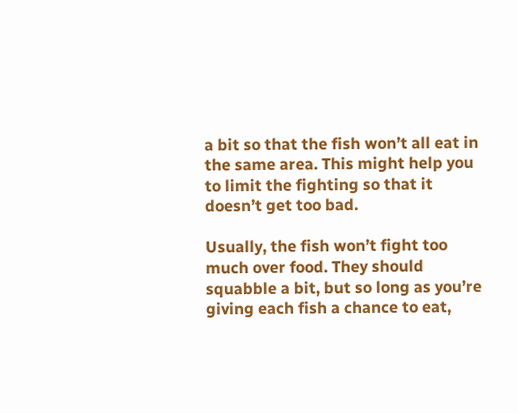a bit so that the fish won’t all eat in the same area. This might help you to limit the fighting so that it doesn’t get too bad.

Usually, the fish won’t fight too much over food. They should squabble a bit, but so long as you’re giving each fish a chance to eat,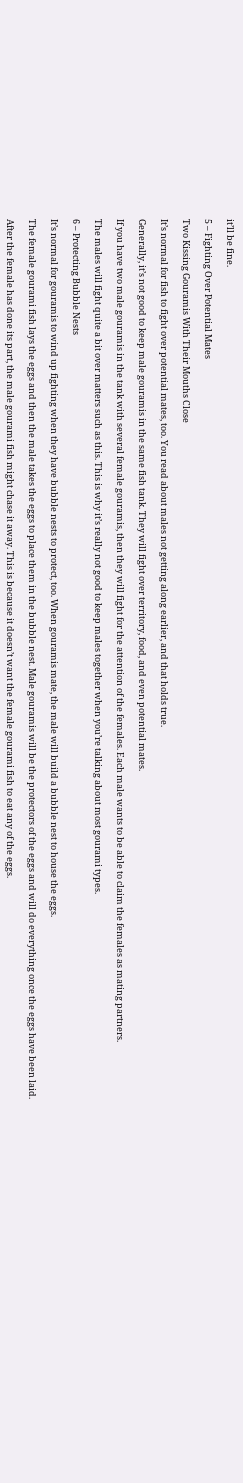it’ll be fine.

5 – Fighting Over Potential Mates

Two Kissing Gouramis With Their Mouths Close

It’s normal for fish to fight over potential mates, too. You read about males not getting along earlier, and that holds true.

Generally, it’s not good to keep male gouramis in the same fish tank. They will fight over territory, food, and even potential mates.

If you have two male gouramis in the tank with several female gouramis, then they will fight for the attention of the females. Each male wants to be able to claim the females as mating partners.

The males will fight quite a bit over matters such as this. This is why it’s really not good to keep males together when you’re talking about most gourami types.

6 – Protecting Bubble Nests

It’s normal for gouramis to wind up fighting when they have bubble nests to protect, too. When gouramis mate, the male will build a bubble nest to house the eggs.

The female gourami fish lays the eggs and then the male takes the eggs to place them in the bubble nest. Male gouramis will be the protectors of the eggs and will do everything once the eggs have been laid.

After the female has done its part, the male gourami fish might chase it away. This is because it doesn’t want the female gourami fish to eat any of the eggs.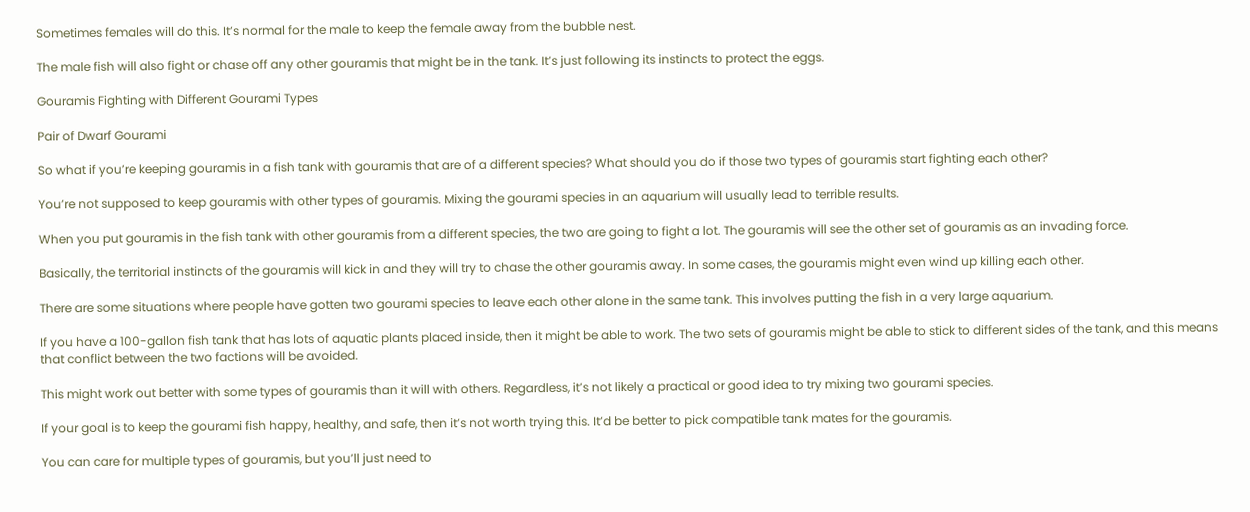Sometimes females will do this. It’s normal for the male to keep the female away from the bubble nest.

The male fish will also fight or chase off any other gouramis that might be in the tank. It’s just following its instincts to protect the eggs.

Gouramis Fighting with Different Gourami Types

Pair of Dwarf Gourami

So what if you’re keeping gouramis in a fish tank with gouramis that are of a different species? What should you do if those two types of gouramis start fighting each other?

You’re not supposed to keep gouramis with other types of gouramis. Mixing the gourami species in an aquarium will usually lead to terrible results.

When you put gouramis in the fish tank with other gouramis from a different species, the two are going to fight a lot. The gouramis will see the other set of gouramis as an invading force.

Basically, the territorial instincts of the gouramis will kick in and they will try to chase the other gouramis away. In some cases, the gouramis might even wind up killing each other.

There are some situations where people have gotten two gourami species to leave each other alone in the same tank. This involves putting the fish in a very large aquarium.

If you have a 100-gallon fish tank that has lots of aquatic plants placed inside, then it might be able to work. The two sets of gouramis might be able to stick to different sides of the tank, and this means that conflict between the two factions will be avoided.

This might work out better with some types of gouramis than it will with others. Regardless, it’s not likely a practical or good idea to try mixing two gourami species.

If your goal is to keep the gourami fish happy, healthy, and safe, then it’s not worth trying this. It’d be better to pick compatible tank mates for the gouramis.

You can care for multiple types of gouramis, but you’ll just need to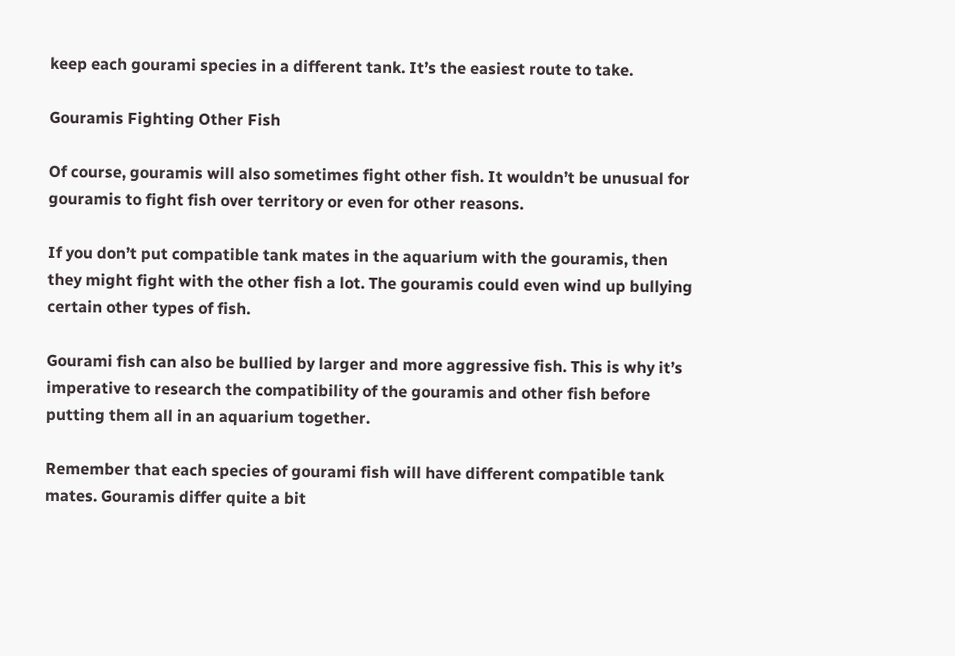keep each gourami species in a different tank. It’s the easiest route to take.

Gouramis Fighting Other Fish

Of course, gouramis will also sometimes fight other fish. It wouldn’t be unusual for gouramis to fight fish over territory or even for other reasons.

If you don’t put compatible tank mates in the aquarium with the gouramis, then they might fight with the other fish a lot. The gouramis could even wind up bullying certain other types of fish.

Gourami fish can also be bullied by larger and more aggressive fish. This is why it’s imperative to research the compatibility of the gouramis and other fish before putting them all in an aquarium together.

Remember that each species of gourami fish will have different compatible tank mates. Gouramis differ quite a bit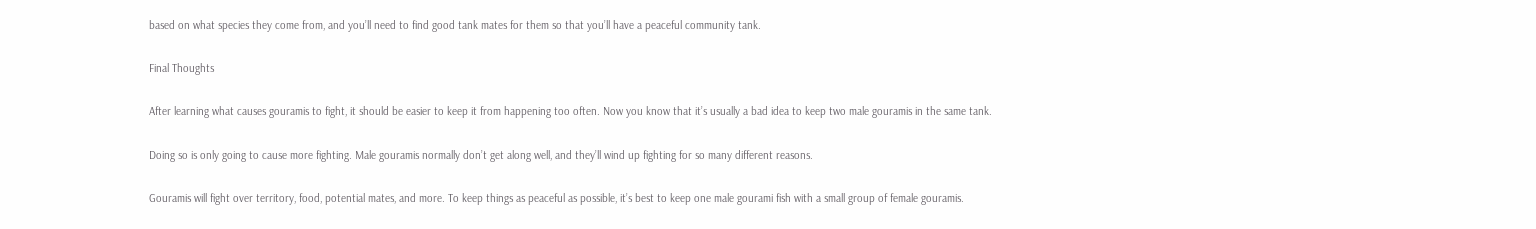based on what species they come from, and you’ll need to find good tank mates for them so that you’ll have a peaceful community tank.

Final Thoughts

After learning what causes gouramis to fight, it should be easier to keep it from happening too often. Now you know that it’s usually a bad idea to keep two male gouramis in the same tank.

Doing so is only going to cause more fighting. Male gouramis normally don’t get along well, and they’ll wind up fighting for so many different reasons.

Gouramis will fight over territory, food, potential mates, and more. To keep things as peaceful as possible, it’s best to keep one male gourami fish with a small group of female gouramis.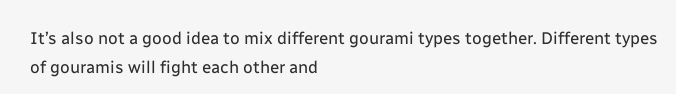It’s also not a good idea to mix different gourami types together. Different types of gouramis will fight each other and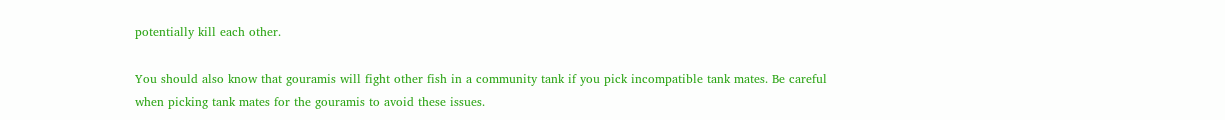potentially kill each other.

You should also know that gouramis will fight other fish in a community tank if you pick incompatible tank mates. Be careful when picking tank mates for the gouramis to avoid these issues.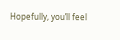Hopefully, you’ll feel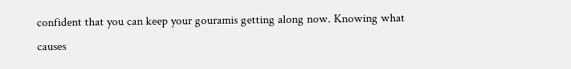confident that you can keep your gouramis getting along now. Knowing what causes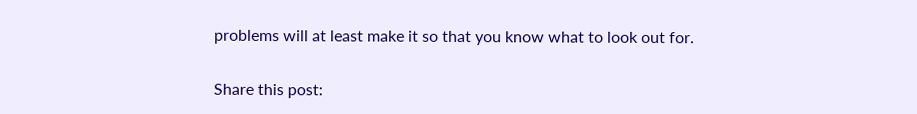problems will at least make it so that you know what to look out for.

Share this post: